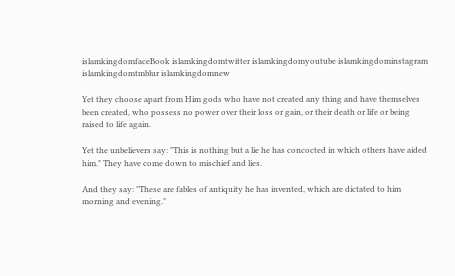islamkingdomfaceBook islamkingdomtwitter islamkingdomyoutube islamkingdominstagram islamkingdomtmblur islamkingdomnew

Yet they choose apart from Him gods who have not created any thing and have themselves been created, who possess no power over their loss or gain, or their death or life or being raised to life again.

Yet the unbelievers say: "This is nothing but a lie he has concocted in which others have aided him." They have come down to mischief and lies.

And they say: "These are fables of antiquity he has invented, which are dictated to him morning and evening."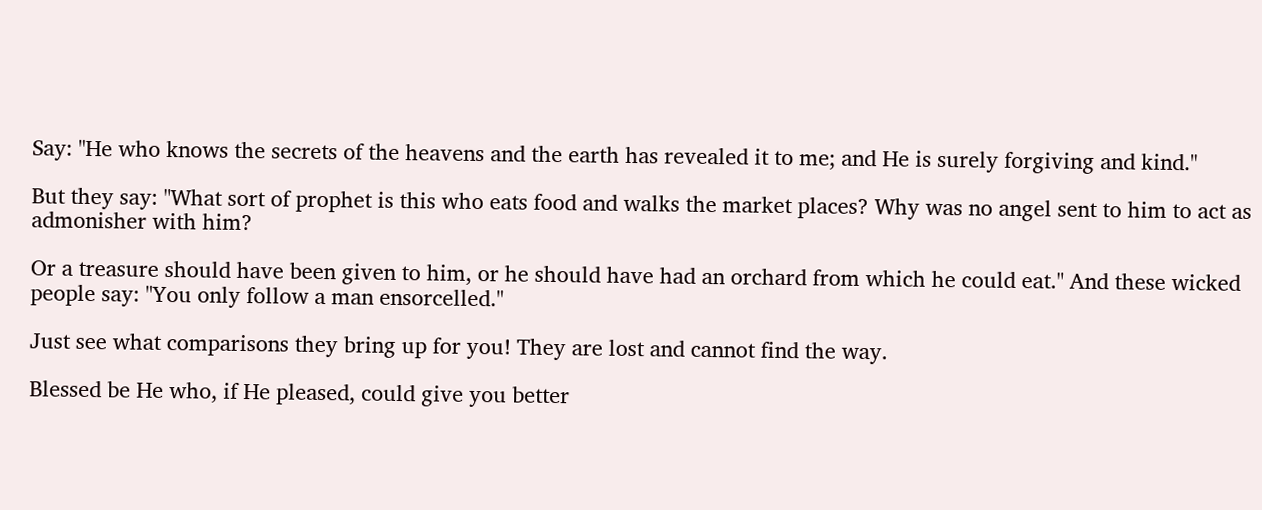Say: "He who knows the secrets of the heavens and the earth has revealed it to me; and He is surely forgiving and kind."

But they say: "What sort of prophet is this who eats food and walks the market places? Why was no angel sent to him to act as admonisher with him?

Or a treasure should have been given to him, or he should have had an orchard from which he could eat." And these wicked people say: "You only follow a man ensorcelled."

Just see what comparisons they bring up for you! They are lost and cannot find the way.

Blessed be He who, if He pleased, could give you better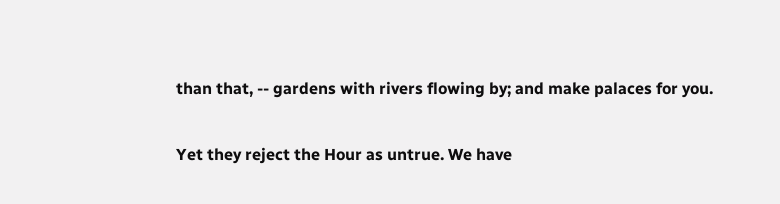than that, -- gardens with rivers flowing by; and make palaces for you.

Yet they reject the Hour as untrue. We have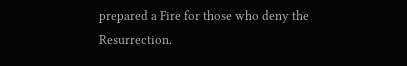prepared a Fire for those who deny the Resurrection.